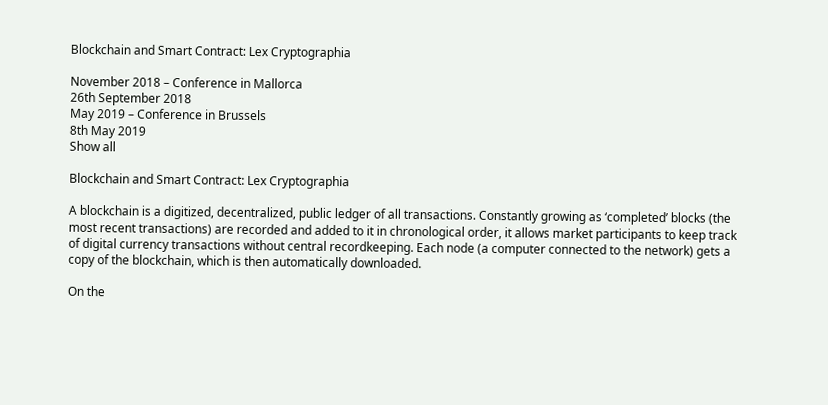Blockchain and Smart Contract: Lex Cryptographia

November 2018 – Conference in Mallorca
26th September 2018
May 2019 – Conference in Brussels
8th May 2019
Show all

Blockchain and Smart Contract: Lex Cryptographia

A blockchain is a digitized, decentralized, public ledger of all transactions. Constantly growing as ‘completed’ blocks (the most recent transactions) are recorded and added to it in chronological order, it allows market participants to keep track of digital currency transactions without central recordkeeping. Each node (a computer connected to the network) gets a copy of the blockchain, which is then automatically downloaded.

On the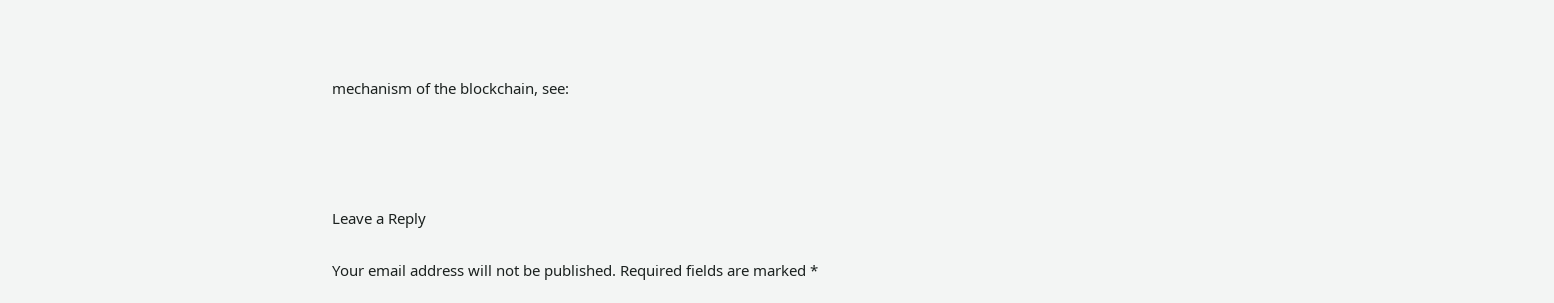mechanism of the blockchain, see:




Leave a Reply

Your email address will not be published. Required fields are marked *